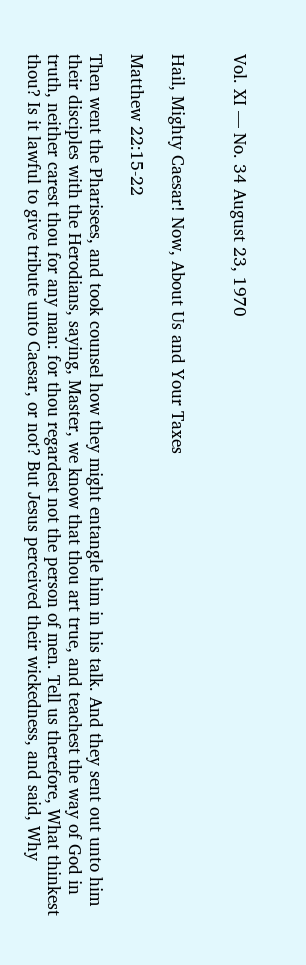Vol. XI — No. 34 August 23, 1970


Hail, Mighty Caesar! Now, About Us and Your Taxes

Matthew 22:15-22

Then went the Pharisees, and took counsel how they might entangle him in his talk. And they sent out unto him their disciples with the Herodians, saying, Master, we know that thou art true, and teachest the way of God in truth, neither carest thou for any man: for thou regardest not the person of men. Tell us therefore, What thinkest thou? Is it lawful to give tribute unto Caesar, or not? But Jesus perceived their wickedness, and said, Why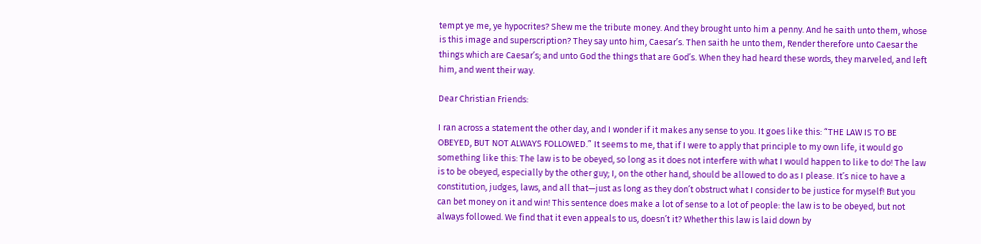tempt ye me, ye hypocrites? Shew me the tribute money. And they brought unto him a penny. And he saith unto them, whose is this image and superscription? They say unto him, Caesar’s. Then saith he unto them, Render therefore unto Caesar the things which are Caesar’s; and unto God the things that are God’s. When they had heard these words, they marveled, and left him, and went their way.

Dear Christian Friends:

I ran across a statement the other day, and I wonder if it makes any sense to you. It goes like this: “THE LAW IS TO BE OBEYED, BUT NOT ALWAYS FOLLOWED.” It seems to me, that if I were to apply that principle to my own life, it would go something like this: The law is to be obeyed, so long as it does not interfere with what I would happen to like to do! The law is to be obeyed, especially by the other guy; I, on the other hand, should be allowed to do as I please. It’s nice to have a constitution, judges, laws, and all that—just as long as they don’t obstruct what I consider to be justice for myself! But you can bet money on it and win! This sentence does make a lot of sense to a lot of people: the law is to be obeyed, but not always followed. We find that it even appeals to us, doesn’t it? Whether this law is laid down by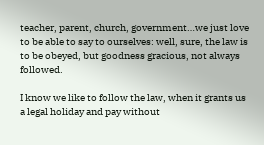teacher, parent, church, government…we just love to be able to say to ourselves: well, sure, the law is to be obeyed, but goodness gracious, not always followed.

I know we like to follow the law, when it grants us a legal holiday and pay without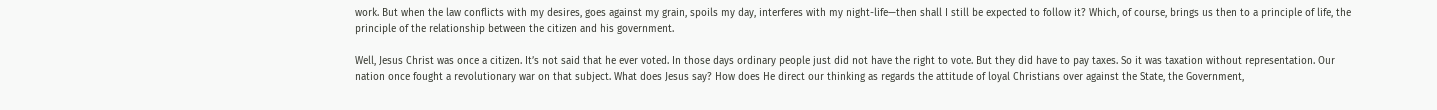work. But when the law conflicts with my desires, goes against my grain, spoils my day, interferes with my night-life—then shall I still be expected to follow it? Which, of course, brings us then to a principle of life, the principle of the relationship between the citizen and his government.

Well, Jesus Christ was once a citizen. It’s not said that he ever voted. In those days ordinary people just did not have the right to vote. But they did have to pay taxes. So it was taxation without representation. Our nation once fought a revolutionary war on that subject. What does Jesus say? How does He direct our thinking as regards the attitude of loyal Christians over against the State, the Government,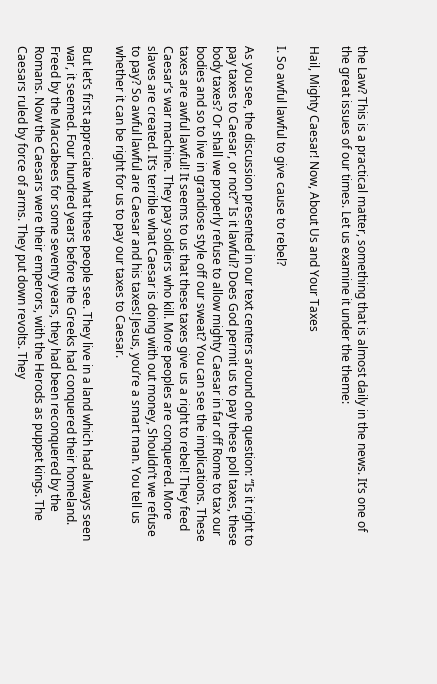the Law? This is a practical matter, something that is almost daily in the news. It’s one of the great issues of our times. Let us examine it under the theme:

Hail, Mighty Caesar! Now, About Us and Your Taxes

I. So awful lawful to give cause to rebel?

As you see, the discussion presented in our text centers around one question: “Is it right to pay taxes to Caesar, or not?” Is it lawful? Does God permit us to pay these poll taxes, these body taxes? Or shall we properly refuse to allow mighty Caesar in far off Rome to tax our bodies and so to live in grandiose style off our sweat? You can see the implications. These taxes are awful lawful! It seems to us that these taxes give us a right to rebel! They feed Caesar’s war machine. They pay soldiers who kill. More peoples are conquered. More slaves are created. It’s terrible what Caesar is doing with out money, Shouldn’t we refuse to pay? So awful lawful are Caesar and his taxes! Jesus, you’re a smart man. You tell us whether it can be right for us to pay our taxes to Caesar.

But let’s first appreciate what these people see. They live in a land which had always seen war, it seemed. Four hundred years before the Greeks had conquered their homeland. Freed by the Maccabees for some seventy years, they had been reconquered by the Romans. Now the Caesars were their emperors, with the Herods as puppet kings. The Caesars ruled by force of arms. They put down revolts. They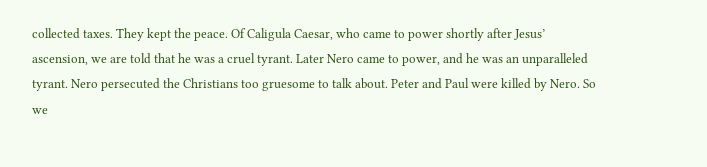collected taxes. They kept the peace. Of Caligula Caesar, who came to power shortly after Jesus’ ascension, we are told that he was a cruel tyrant. Later Nero came to power, and he was an unparalleled tyrant. Nero persecuted the Christians too gruesome to talk about. Peter and Paul were killed by Nero. So we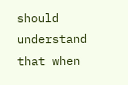should understand that when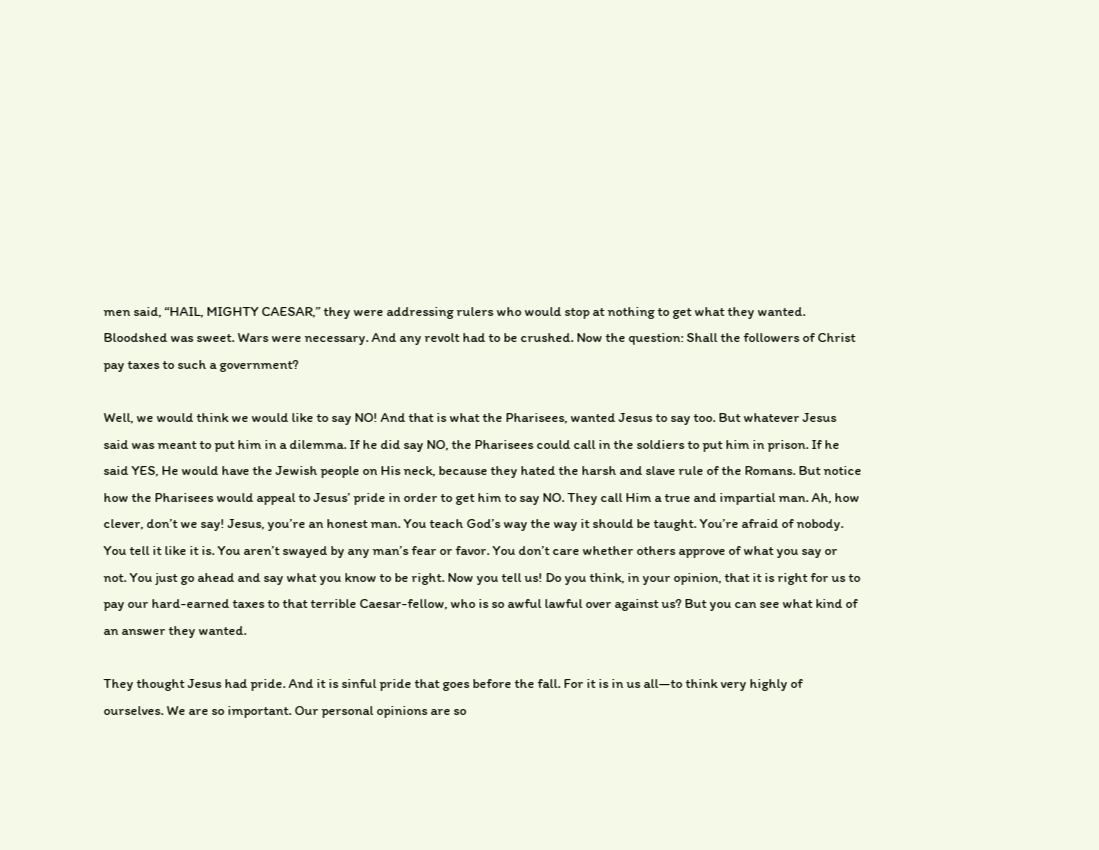men said, “HAIL, MIGHTY CAESAR,” they were addressing rulers who would stop at nothing to get what they wanted. Bloodshed was sweet. Wars were necessary. And any revolt had to be crushed. Now the question: Shall the followers of Christ pay taxes to such a government?

Well, we would think we would like to say NO! And that is what the Pharisees, wanted Jesus to say too. But whatever Jesus said was meant to put him in a dilemma. If he did say NO, the Pharisees could call in the soldiers to put him in prison. If he said YES, He would have the Jewish people on His neck, because they hated the harsh and slave rule of the Romans. But notice how the Pharisees would appeal to Jesus’ pride in order to get him to say NO. They call Him a true and impartial man. Ah, how clever, don’t we say! Jesus, you’re an honest man. You teach God’s way the way it should be taught. You’re afraid of nobody. You tell it like it is. You aren’t swayed by any man’s fear or favor. You don’t care whether others approve of what you say or not. You just go ahead and say what you know to be right. Now you tell us! Do you think, in your opinion, that it is right for us to pay our hard-earned taxes to that terrible Caesar-fellow, who is so awful lawful over against us? But you can see what kind of an answer they wanted.

They thought Jesus had pride. And it is sinful pride that goes before the fall. For it is in us all—to think very highly of ourselves. We are so important. Our personal opinions are so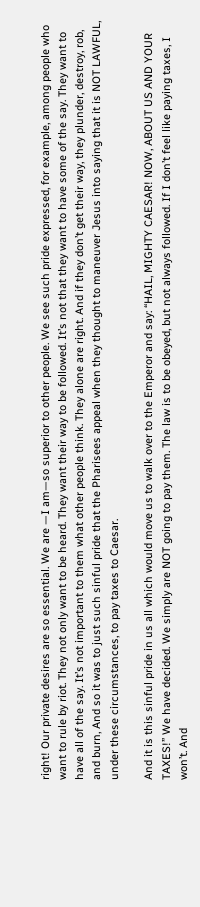right! Our private desires are so essential. We are —I am—so superior to other people. We see such pride expressed, for example, among people who want to rule by riot. They not only want to be heard. They want their way to be followed. It’s not that they want to have some of the say. They want to have all of the say. It’s not important to them what other people think. They alone are right. And if they don’t get their way, they plunder, destroy, rob, and burn, And so it was to just such sinful pride that the Pharisees appeal when they thought to maneuver Jesus into saying that it is NOT LAWFUL, under these circumstances, to pay taxes to Caesar.

And it is this sinful pride in us all which would move us to walk over to the Emperor and say: “HAIL, MIGHTY CAESAR! NOW, ABOUT US AND YOUR TAXES!” We have decided. We simply are NOT going to pay them. The law is to be obeyed, but not always followed. If I don’t feel like paying taxes, I won’t. And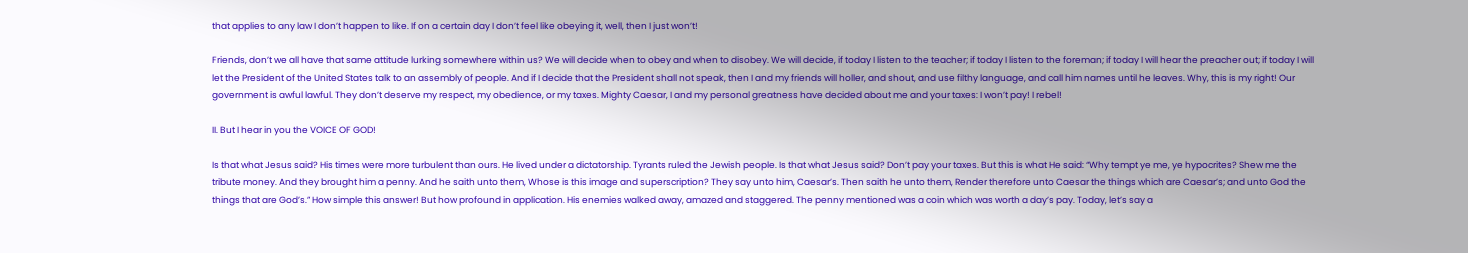that applies to any law I don’t happen to like. If on a certain day I don’t feel like obeying it, well, then I just won’t!

Friends, don’t we all have that same attitude lurking somewhere within us? We will decide when to obey and when to disobey. We will decide, if today I listen to the teacher; if today I listen to the foreman; if today I will hear the preacher out; if today I will let the President of the United States talk to an assembly of people. And if I decide that the President shall not speak, then I and my friends will holler, and shout, and use filthy language, and call him names until he leaves. Why, this is my right! Our government is awful lawful. They don’t deserve my respect, my obedience, or my taxes. Mighty Caesar, I and my personal greatness have decided about me and your taxes: I won’t pay! I rebel!

II. But I hear in you the VOICE OF GOD!

Is that what Jesus said? His times were more turbulent than ours. He lived under a dictatorship. Tyrants ruled the Jewish people. Is that what Jesus said? Don’t pay your taxes. But this is what He said: “Why tempt ye me, ye hypocrites? Shew me the tribute money. And they brought him a penny. And he saith unto them, Whose is this image and superscription? They say unto him, Caesar’s. Then saith he unto them, Render therefore unto Caesar the things which are Caesar’s; and unto God the things that are God’s.” How simple this answer! But how profound in application. His enemies walked away, amazed and staggered. The penny mentioned was a coin which was worth a day’s pay. Today, let’s say a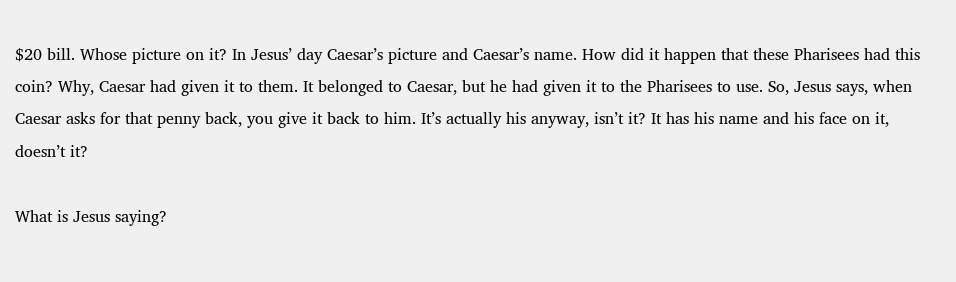$20 bill. Whose picture on it? In Jesus’ day Caesar’s picture and Caesar’s name. How did it happen that these Pharisees had this coin? Why, Caesar had given it to them. It belonged to Caesar, but he had given it to the Pharisees to use. So, Jesus says, when Caesar asks for that penny back, you give it back to him. It’s actually his anyway, isn’t it? It has his name and his face on it, doesn’t it?

What is Jesus saying?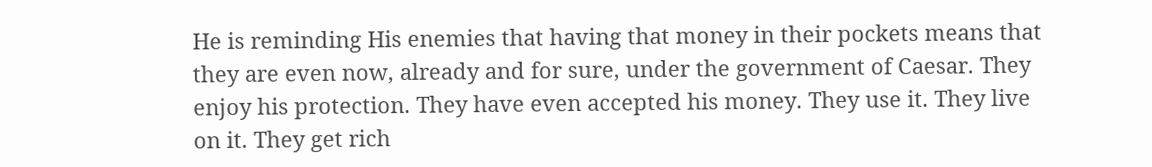He is reminding His enemies that having that money in their pockets means that they are even now, already and for sure, under the government of Caesar. They enjoy his protection. They have even accepted his money. They use it. They live on it. They get rich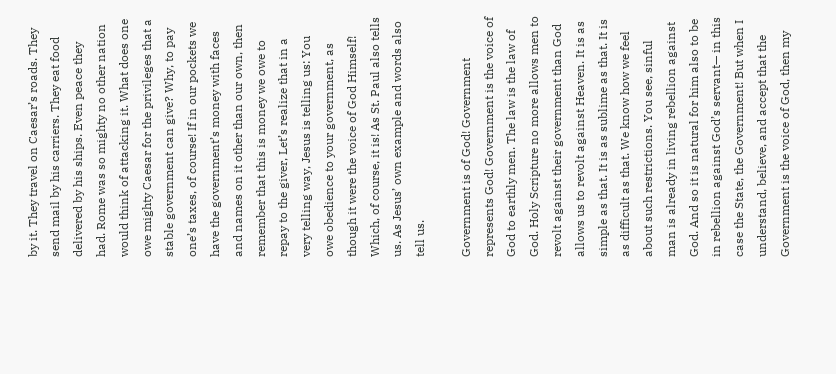by it. They travel on Caesar’s roads. They send mail by his carriers. They eat food delivered by his ships. Even peace they had. Rome was so mighty no other nation would think of attacking it. What does one owe mighty Caesar for the privileges that a stable government can give? Why, to pay one’s taxes, of course! If in our pockets we have the government’s money with faces and names on it other than our own, then remember that this is money we owe to repay to the giver, Let’s realize that in a very telling way, Jesus is telling us: You owe obedience to your government, as though it were the voice of God Himself! Which, of course, it is! As St. Paul also tells us. As Jesus’ own example and words also tell us.

Government is of God! Government represents God! Government is the voice of God to earthly men. The law is the law of God. Holy Scripture no more allows men to revolt against their government than God allows us to revolt against Heaven. It is as simple as that. It is as sublime as that. It is as difficult as that. We know how we feel about such restrictions. You see, sinful man is already in living rebellion against God. And so it is natural for him also to be in rebellion against God’s servant— in this case the State, the Government! But when I understand, believe, and accept that the Government is the voice of God, then my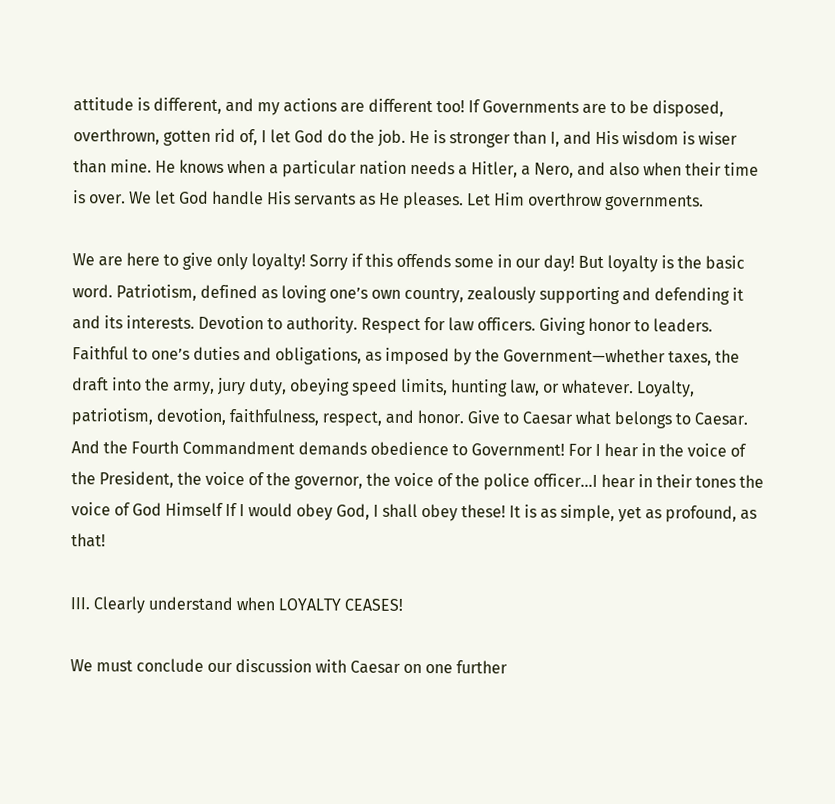attitude is different, and my actions are different too! If Governments are to be disposed, overthrown, gotten rid of, I let God do the job. He is stronger than I, and His wisdom is wiser than mine. He knows when a particular nation needs a Hitler, a Nero, and also when their time is over. We let God handle His servants as He pleases. Let Him overthrow governments.

We are here to give only loyalty! Sorry if this offends some in our day! But loyalty is the basic word. Patriotism, defined as loving one’s own country, zealously supporting and defending it and its interests. Devotion to authority. Respect for law officers. Giving honor to leaders. Faithful to one’s duties and obligations, as imposed by the Government—whether taxes, the draft into the army, jury duty, obeying speed limits, hunting law, or whatever. Loyalty, patriotism, devotion, faithfulness, respect, and honor. Give to Caesar what belongs to Caesar. And the Fourth Commandment demands obedience to Government! For I hear in the voice of the President, the voice of the governor, the voice of the police officer…I hear in their tones the voice of God Himself If I would obey God, I shall obey these! It is as simple, yet as profound, as that!

III. Clearly understand when LOYALTY CEASES!

We must conclude our discussion with Caesar on one further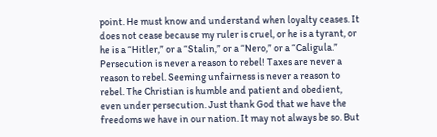point. He must know and understand when loyalty ceases. It does not cease because my ruler is cruel, or he is a tyrant, or he is a “Hitler,” or a “Stalin,” or a “Nero,” or a “Caligula.” Persecution is never a reason to rebel! Taxes are never a reason to rebel. Seeming unfairness is never a reason to rebel. The Christian is humble and patient and obedient, even under persecution. Just thank God that we have the freedoms we have in our nation. It may not always be so. But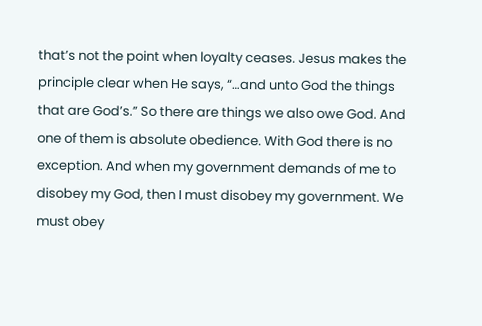that’s not the point when loyalty ceases. Jesus makes the principle clear when He says, “…and unto God the things that are God’s.” So there are things we also owe God. And one of them is absolute obedience. With God there is no exception. And when my government demands of me to disobey my God, then I must disobey my government. We must obey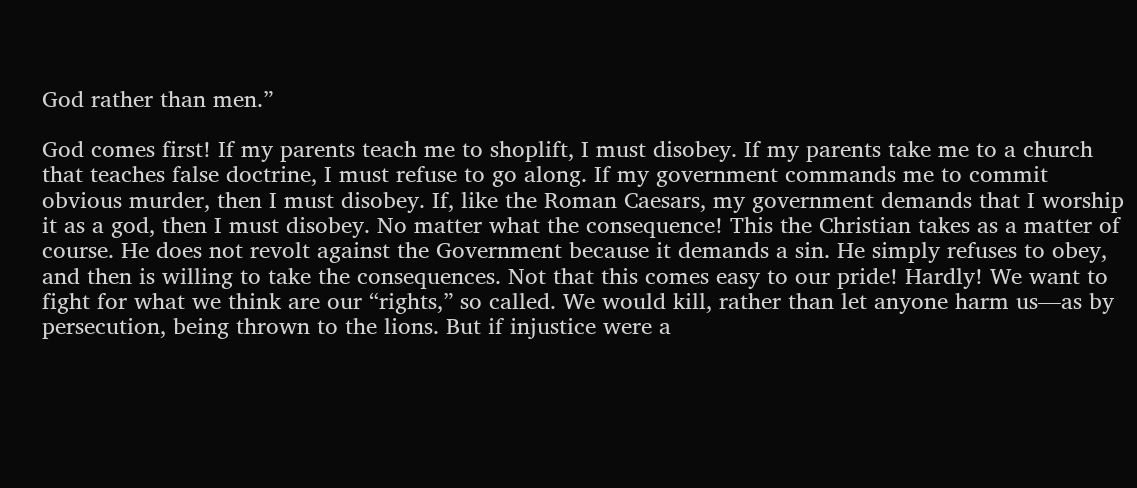God rather than men.”

God comes first! If my parents teach me to shoplift, I must disobey. If my parents take me to a church that teaches false doctrine, I must refuse to go along. If my government commands me to commit obvious murder, then I must disobey. If, like the Roman Caesars, my government demands that I worship it as a god, then I must disobey. No matter what the consequence! This the Christian takes as a matter of course. He does not revolt against the Government because it demands a sin. He simply refuses to obey, and then is willing to take the consequences. Not that this comes easy to our pride! Hardly! We want to fight for what we think are our “rights,” so called. We would kill, rather than let anyone harm us—as by persecution, being thrown to the lions. But if injustice were a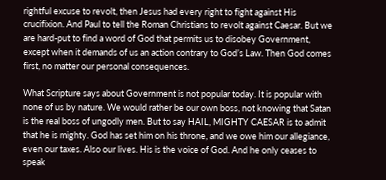rightful excuse to revolt, then Jesus had every right to fight against His crucifixion. And Paul to tell the Roman Christians to revolt against Caesar. But we are hard-put to find a word of God that permits us to disobey Government, except when it demands of us an action contrary to God’s Law. Then God comes first, no matter our personal consequences.

What Scripture says about Government is not popular today. It is popular with none of us by nature. We would rather be our own boss, not knowing that Satan is the real boss of ungodly men. But to say HAIL, MIGHTY CAESAR is to admit that he is mighty. God has set him on his throne, and we owe him our allegiance, even our taxes. Also our lives. His is the voice of God. And he only ceases to speak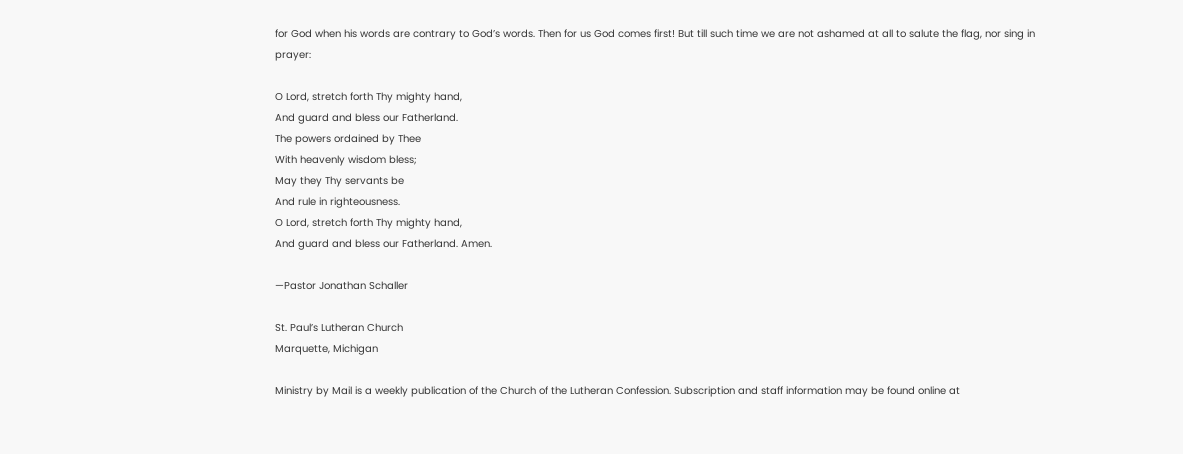for God when his words are contrary to God’s words. Then for us God comes first! But till such time we are not ashamed at all to salute the flag, nor sing in prayer:

O Lord, stretch forth Thy mighty hand,
And guard and bless our Fatherland.
The powers ordained by Thee
With heavenly wisdom bless;
May they Thy servants be
And rule in righteousness.
O Lord, stretch forth Thy mighty hand,
And guard and bless our Fatherland. Amen.

—Pastor Jonathan Schaller

St. Paul’s Lutheran Church
Marquette, Michigan

Ministry by Mail is a weekly publication of the Church of the Lutheran Confession. Subscription and staff information may be found online at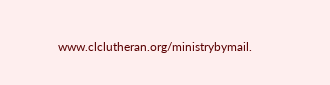www.clclutheran.org/ministrybymail.